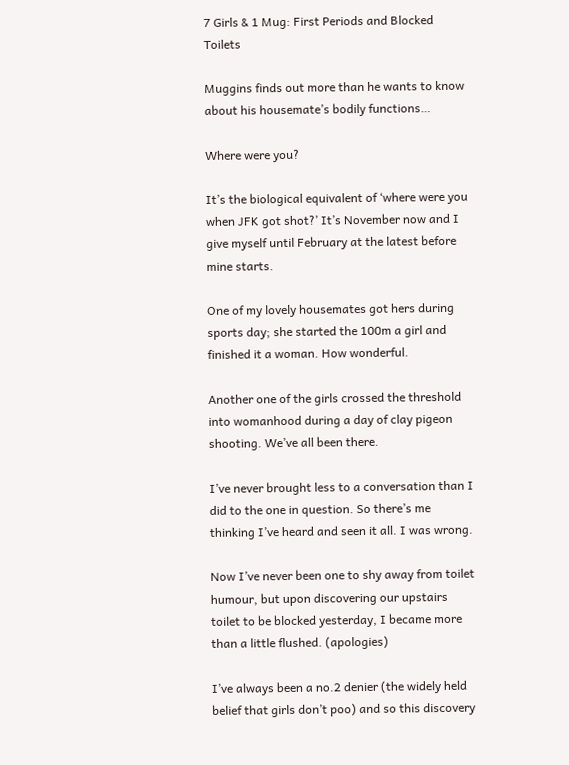7 Girls & 1 Mug: First Periods and Blocked Toilets

Muggins finds out more than he wants to know about his housemate’s bodily functions…

Where were you?

It’s the biological equivalent of ‘where were you when JFK got shot?’ It’s November now and I give myself until February at the latest before mine starts.

One of my lovely housemates got hers during sports day; she started the 100m a girl and finished it a woman. How wonderful.

Another one of the girls crossed the threshold into womanhood during a day of clay pigeon shooting. We’ve all been there.

I’ve never brought less to a conversation than I did to the one in question. So there’s me thinking I’ve heard and seen it all. I was wrong.

Now I’ve never been one to shy away from toilet humour, but upon discovering our upstairs toilet to be blocked yesterday, I became more than a little flushed. (apologies)

I’ve always been a no.2 denier (the widely held belief that girls don’t poo) and so this discovery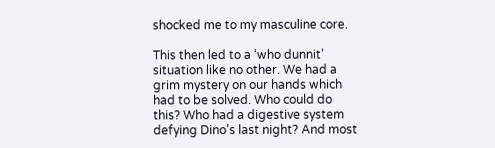shocked me to my masculine core.

This then led to a ‘who dunnit’ situation like no other. We had a grim mystery on our hands which had to be solved. Who could do this? Who had a digestive system defying Dino’s last night? And most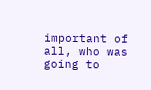important of all, who was going to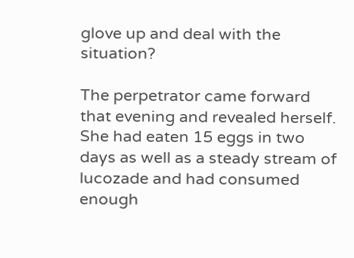glove up and deal with the situation?

The perpetrator came forward that evening and revealed herself. She had eaten 15 eggs in two days as well as a steady stream of lucozade and had consumed enough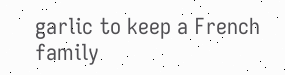garlic to keep a French family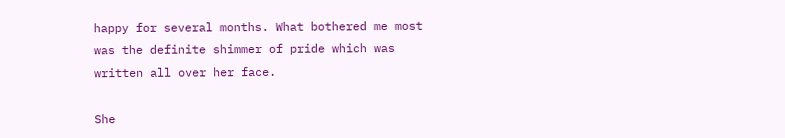happy for several months. What bothered me most was the definite shimmer of pride which was written all over her face.

She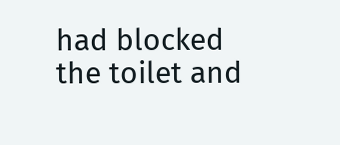had blocked the toilet and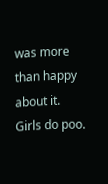was more than happy about it. Girls do poo.